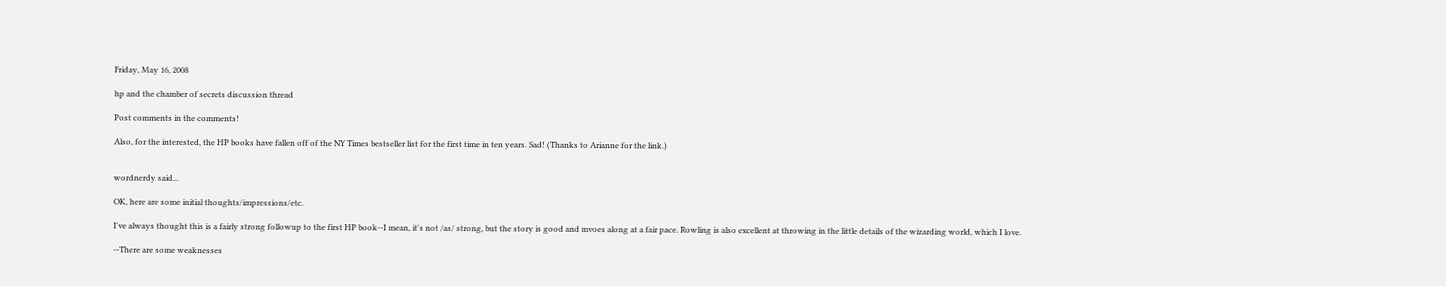Friday, May 16, 2008

hp and the chamber of secrets discussion thread

Post comments in the comments!

Also, for the interested, the HP books have fallen off of the NY Times bestseller list for the first time in ten years. Sad! (Thanks to Arianne for the link.)


wordnerdy said...

OK, here are some initial thoughts/impressions/etc.

I've always thought this is a fairly strong followup to the first HP book--I mean, it's not /as/ strong, but the story is good and mvoes along at a fair pace. Rowling is also excellent at throwing in the little details of the wizarding world, which I love.

--There are some weaknesses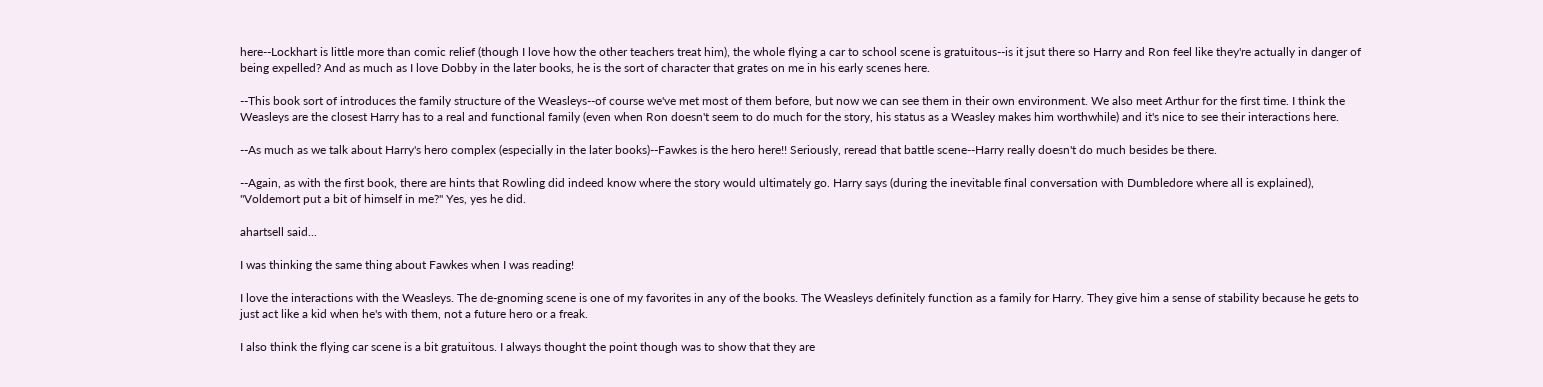here--Lockhart is little more than comic relief (though I love how the other teachers treat him), the whole flying a car to school scene is gratuitous--is it jsut there so Harry and Ron feel like they're actually in danger of being expelled? And as much as I love Dobby in the later books, he is the sort of character that grates on me in his early scenes here.

--This book sort of introduces the family structure of the Weasleys--of course we've met most of them before, but now we can see them in their own environment. We also meet Arthur for the first time. I think the Weasleys are the closest Harry has to a real and functional family (even when Ron doesn't seem to do much for the story, his status as a Weasley makes him worthwhile) and it's nice to see their interactions here.

--As much as we talk about Harry's hero complex (especially in the later books)--Fawkes is the hero here!! Seriously, reread that battle scene--Harry really doesn't do much besides be there.

--Again, as with the first book, there are hints that Rowling did indeed know where the story would ultimately go. Harry says (during the inevitable final conversation with Dumbledore where all is explained), "Voldemort put a bit of himself in me?" Yes, yes he did.

ahartsell said...

I was thinking the same thing about Fawkes when I was reading!

I love the interactions with the Weasleys. The de-gnoming scene is one of my favorites in any of the books. The Weasleys definitely function as a family for Harry. They give him a sense of stability because he gets to just act like a kid when he's with them, not a future hero or a freak.

I also think the flying car scene is a bit gratuitous. I always thought the point though was to show that they are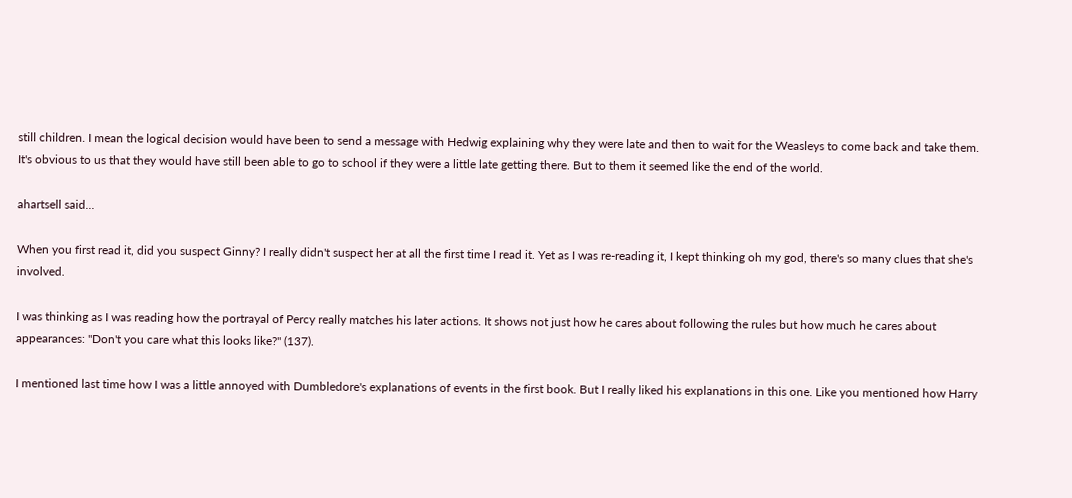still children. I mean the logical decision would have been to send a message with Hedwig explaining why they were late and then to wait for the Weasleys to come back and take them. It's obvious to us that they would have still been able to go to school if they were a little late getting there. But to them it seemed like the end of the world.

ahartsell said...

When you first read it, did you suspect Ginny? I really didn't suspect her at all the first time I read it. Yet as I was re-reading it, I kept thinking oh my god, there's so many clues that she's involved.

I was thinking as I was reading how the portrayal of Percy really matches his later actions. It shows not just how he cares about following the rules but how much he cares about appearances: "Don't you care what this looks like?" (137).

I mentioned last time how I was a little annoyed with Dumbledore's explanations of events in the first book. But I really liked his explanations in this one. Like you mentioned how Harry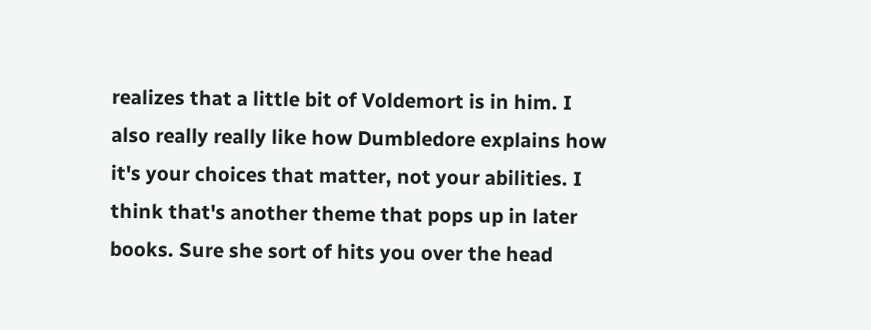realizes that a little bit of Voldemort is in him. I also really really like how Dumbledore explains how it's your choices that matter, not your abilities. I think that's another theme that pops up in later books. Sure she sort of hits you over the head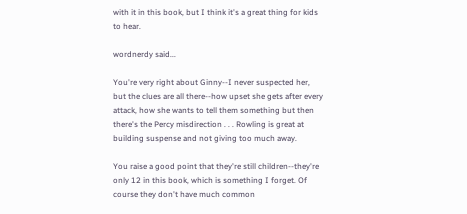with it in this book, but I think it's a great thing for kids to hear.

wordnerdy said...

You're very right about Ginny--I never suspected her, but the clues are all there--how upset she gets after every attack, how she wants to tell them something but then there's the Percy misdirection . . . Rowling is great at building suspense and not giving too much away.

You raise a good point that they're still children--they're only 12 in this book, which is something I forget. Of course they don't have much common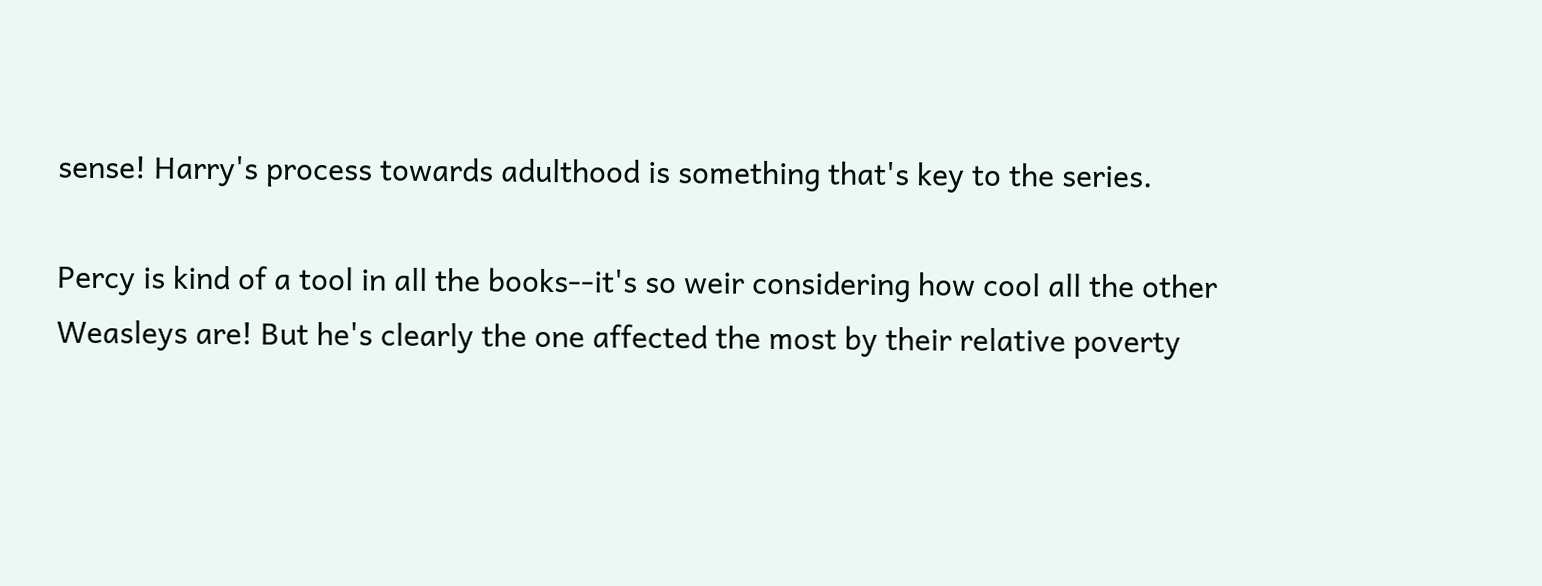sense! Harry's process towards adulthood is something that's key to the series.

Percy is kind of a tool in all the books--it's so weir considering how cool all the other Weasleys are! But he's clearly the one affected the most by their relative poverty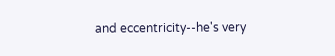and eccentricity--he's very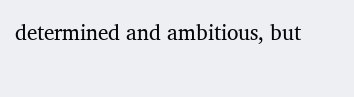determined and ambitious, but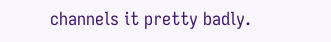channels it pretty badly.